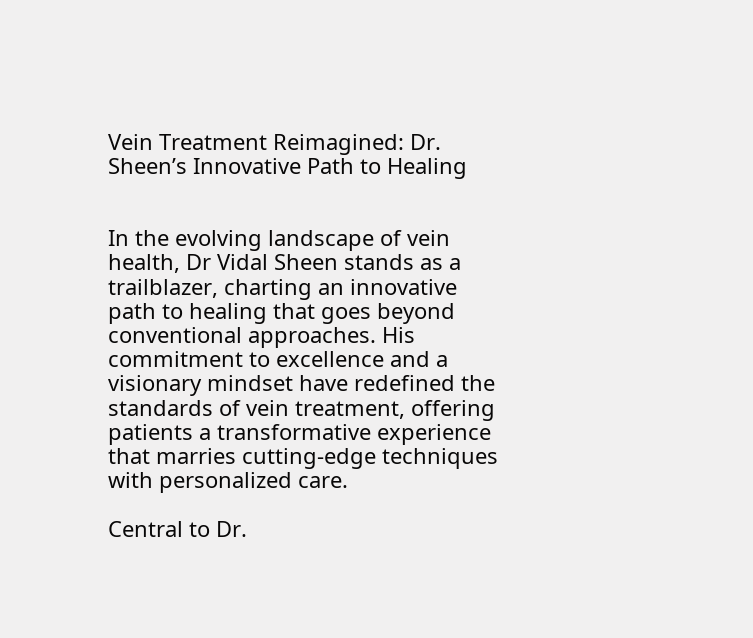Vein Treatment Reimagined: Dr. Sheen’s Innovative Path to Healing


In the evolving landscape of vein health, Dr Vidal Sheen stands as a trailblazer, charting an innovative path to healing that goes beyond conventional approaches. His commitment to excellence and a visionary mindset have redefined the standards of vein treatment, offering patients a transformative experience that marries cutting-edge techniques with personalized care.

Central to Dr.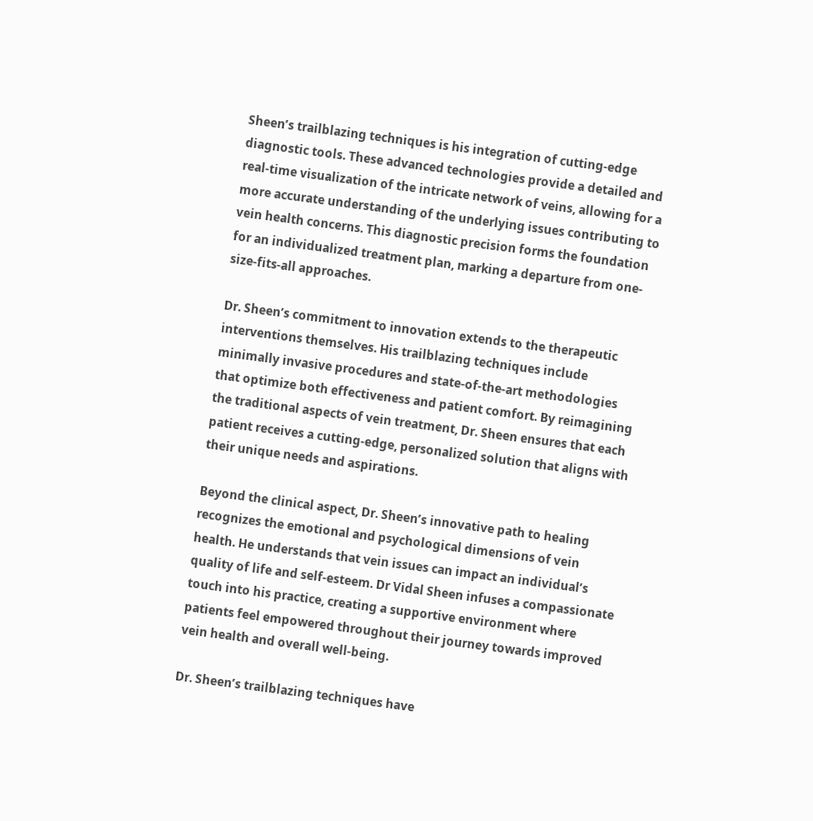Sheen’s trailblazing techniques is his integration of cutting-edge diagnostic tools. These advanced technologies provide a detailed and real-time visualization of the intricate network of veins, allowing for a more accurate understanding of the underlying issues contributing to vein health concerns. This diagnostic precision forms the foundation for an individualized treatment plan, marking a departure from one-size-fits-all approaches.

Dr. Sheen’s commitment to innovation extends to the therapeutic interventions themselves. His trailblazing techniques include minimally invasive procedures and state-of-the-art methodologies that optimize both effectiveness and patient comfort. By reimagining the traditional aspects of vein treatment, Dr. Sheen ensures that each patient receives a cutting-edge, personalized solution that aligns with their unique needs and aspirations.

Beyond the clinical aspect, Dr. Sheen’s innovative path to healing recognizes the emotional and psychological dimensions of vein health. He understands that vein issues can impact an individual’s quality of life and self-esteem. Dr Vidal Sheen infuses a compassionate touch into his practice, creating a supportive environment where patients feel empowered throughout their journey towards improved vein health and overall well-being.

Dr. Sheen’s trailblazing techniques have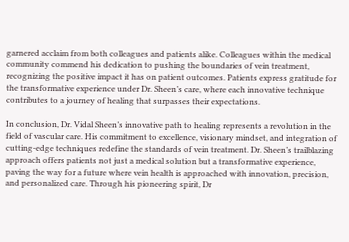garnered acclaim from both colleagues and patients alike. Colleagues within the medical community commend his dedication to pushing the boundaries of vein treatment, recognizing the positive impact it has on patient outcomes. Patients express gratitude for the transformative experience under Dr. Sheen’s care, where each innovative technique contributes to a journey of healing that surpasses their expectations.

In conclusion, Dr. Vidal Sheen’s innovative path to healing represents a revolution in the field of vascular care. His commitment to excellence, visionary mindset, and integration of cutting-edge techniques redefine the standards of vein treatment. Dr. Sheen’s trailblazing approach offers patients not just a medical solution but a transformative experience, paving the way for a future where vein health is approached with innovation, precision, and personalized care. Through his pioneering spirit, Dr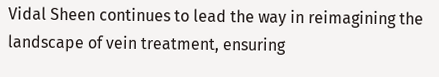Vidal Sheen continues to lead the way in reimagining the landscape of vein treatment, ensuring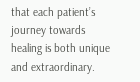that each patient’s journey towards healing is both unique and extraordinary.